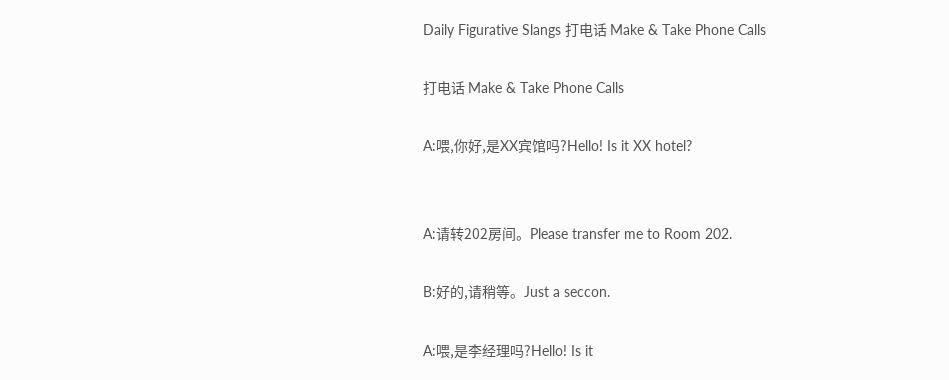Daily Figurative Slangs 打电话 Make & Take Phone Calls

打电话 Make & Take Phone Calls

A:喂,你好,是XX宾馆吗?Hello! Is it XX hotel?


A:请转202房间。Please transfer me to Room 202.

B:好的,请稍等。Just a seccon.

A:喂,是李经理吗?Hello! Is it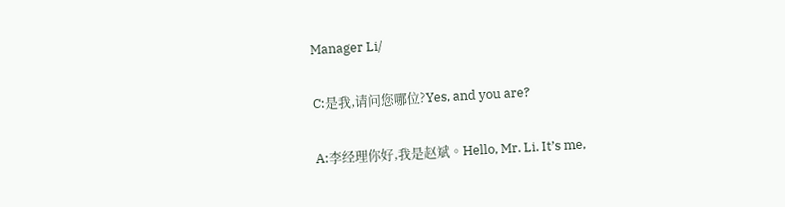Manager Li/

C:是我,请问您哪位?Yes, and you are?

A:李经理你好,我是赵斌。Hello, Mr. Li. It’s me,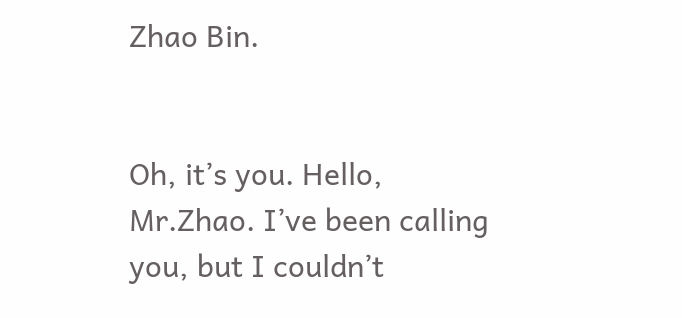Zhao Bin.


Oh, it’s you. Hello, Mr.Zhao. I’ve been calling you, but I couldn’t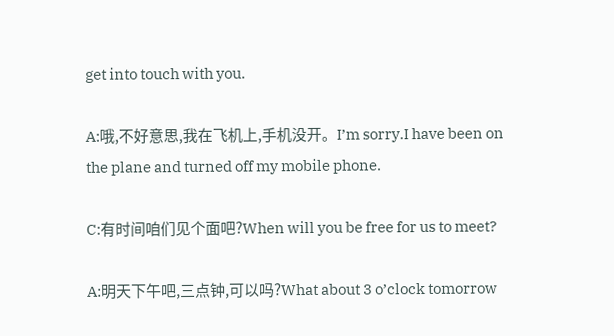get into touch with you.

A:哦,不好意思,我在飞机上,手机没开。I’m sorry.I have been on the plane and turned off my mobile phone.

C:有时间咱们见个面吧?When will you be free for us to meet?

A:明天下午吧,三点钟,可以吗?What about 3 o’clock tomorrow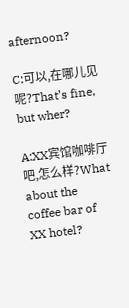afternoon?

C:可以,在哪儿见呢?That’s fine, but wher?

A:XX宾馆咖啡厅吧,怎么样?What about the coffee bar of XX hotel?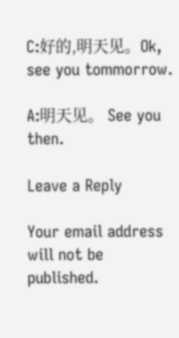C:好的,明天见。Ok, see you tommorrow.

A:明天见。 See you then.

Leave a Reply

Your email address will not be published.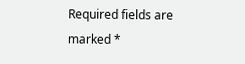Required fields are marked *